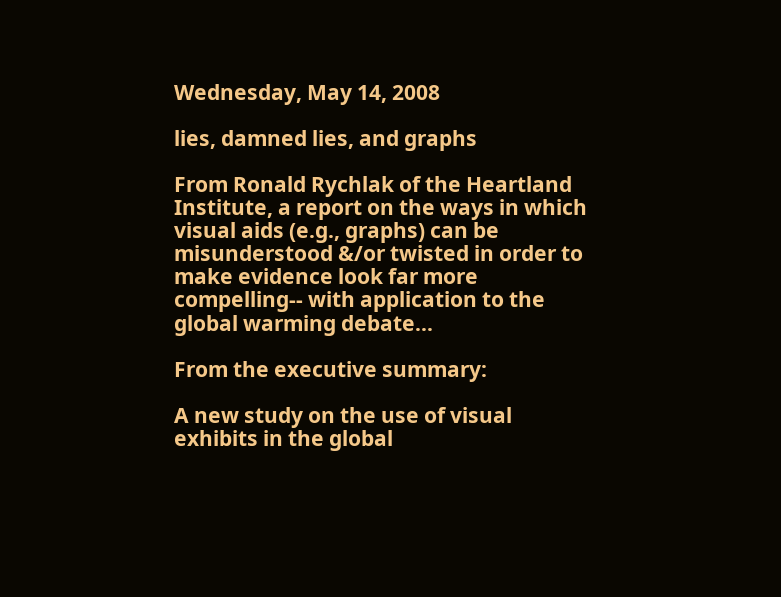Wednesday, May 14, 2008

lies, damned lies, and graphs

From Ronald Rychlak of the Heartland Institute, a report on the ways in which visual aids (e.g., graphs) can be misunderstood &/or twisted in order to make evidence look far more compelling-- with application to the global warming debate...

From the executive summary:

A new study on the use of visual exhibits in the global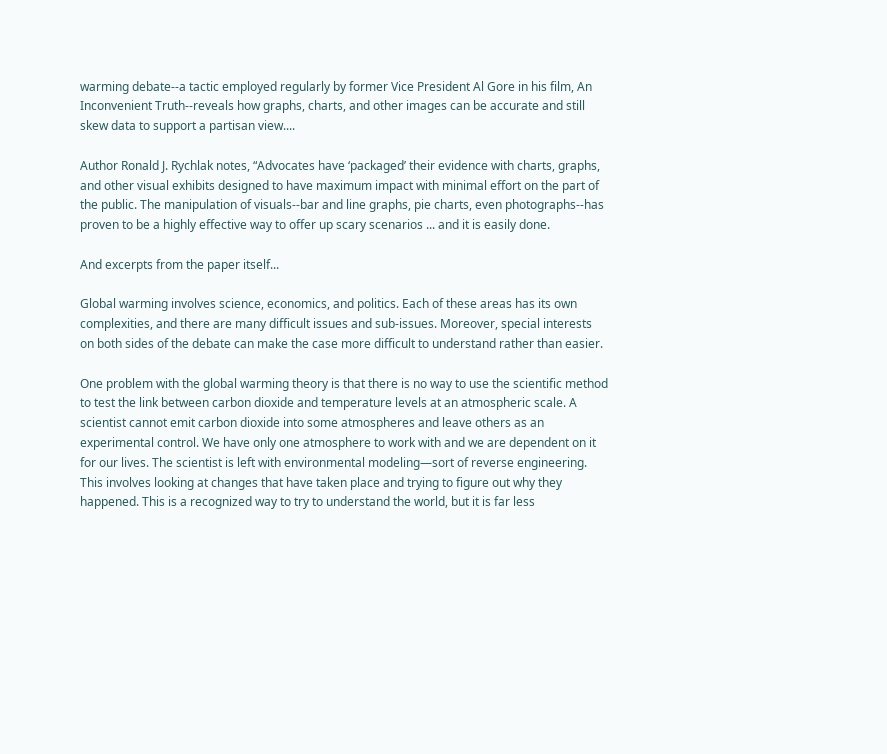warming debate--a tactic employed regularly by former Vice President Al Gore in his film, An Inconvenient Truth--reveals how graphs, charts, and other images can be accurate and still skew data to support a partisan view....

Author Ronald J. Rychlak notes, “Advocates have ‘packaged’ their evidence with charts, graphs, and other visual exhibits designed to have maximum impact with minimal effort on the part of the public. The manipulation of visuals--bar and line graphs, pie charts, even photographs--has proven to be a highly effective way to offer up scary scenarios ... and it is easily done.

And excerpts from the paper itself...

Global warming involves science, economics, and politics. Each of these areas has its own complexities, and there are many difficult issues and sub-issues. Moreover, special interests on both sides of the debate can make the case more difficult to understand rather than easier.

One problem with the global warming theory is that there is no way to use the scientific method to test the link between carbon dioxide and temperature levels at an atmospheric scale. A scientist cannot emit carbon dioxide into some atmospheres and leave others as an experimental control. We have only one atmosphere to work with and we are dependent on it for our lives. The scientist is left with environmental modeling—sort of reverse engineering. This involves looking at changes that have taken place and trying to figure out why they happened. This is a recognized way to try to understand the world, but it is far less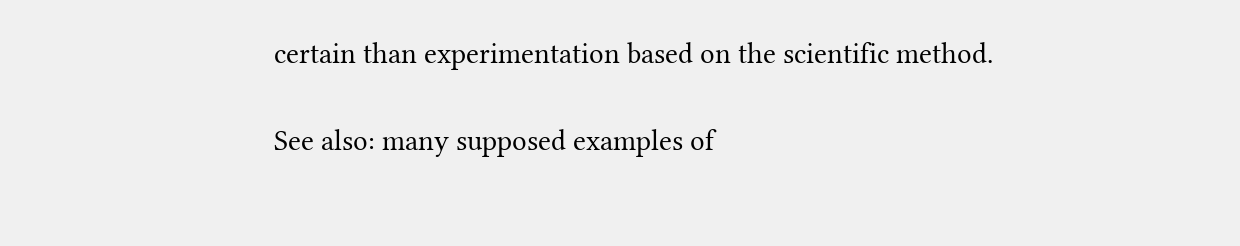certain than experimentation based on the scientific method.

See also: many supposed examples of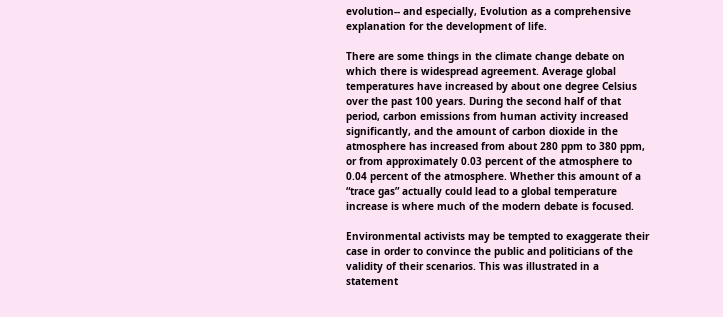evolution-- and especially, Evolution as a comprehensive explanation for the development of life.

There are some things in the climate change debate on which there is widespread agreement. Average global temperatures have increased by about one degree Celsius over the past 100 years. During the second half of that period, carbon emissions from human activity increased significantly, and the amount of carbon dioxide in the atmosphere has increased from about 280 ppm to 380 ppm, or from approximately 0.03 percent of the atmosphere to 0.04 percent of the atmosphere. Whether this amount of a “trace gas” actually could lead to a global temperature increase is where much of the modern debate is focused.

Environmental activists may be tempted to exaggerate their case in order to convince the public and politicians of the validity of their scenarios. This was illustrated in a statement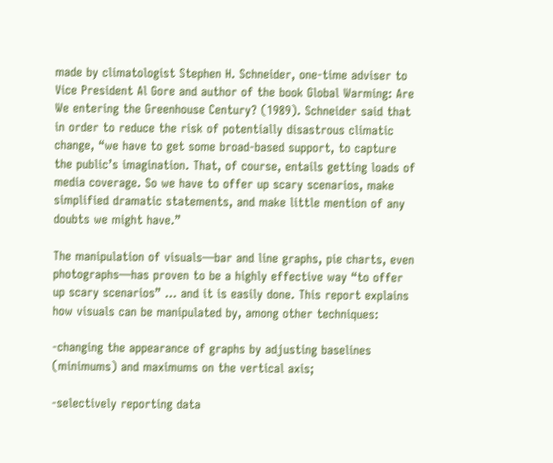made by climatologist Stephen H. Schneider, one-time adviser to Vice President Al Gore and author of the book Global Warming: Are We entering the Greenhouse Century? (1989). Schneider said that in order to reduce the risk of potentially disastrous climatic change, “we have to get some broad-based support, to capture the public’s imagination. That, of course, entails getting loads of media coverage. So we have to offer up scary scenarios, make simplified dramatic statements, and make little mention of any doubts we might have.”

The manipulation of visuals—bar and line graphs, pie charts, even photographs—has proven to be a highly effective way “to offer up scary scenarios” ... and it is easily done. This report explains how visuals can be manipulated by, among other techniques:

-changing the appearance of graphs by adjusting baselines (minimums) and maximums on the vertical axis;

-selectively reporting data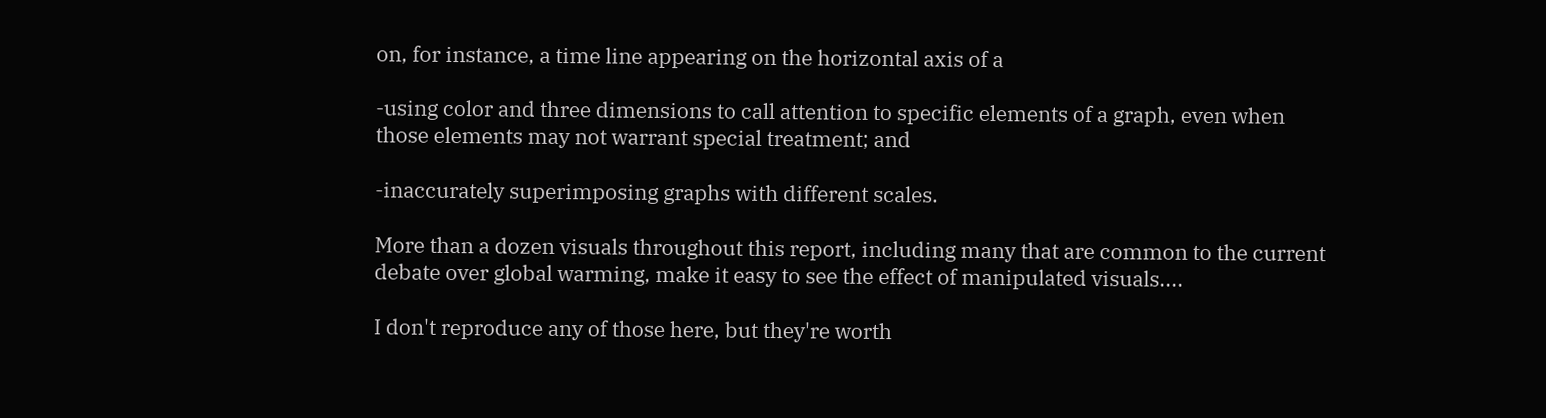on, for instance, a time line appearing on the horizontal axis of a

-using color and three dimensions to call attention to specific elements of a graph, even when
those elements may not warrant special treatment; and

-inaccurately superimposing graphs with different scales.

More than a dozen visuals throughout this report, including many that are common to the current
debate over global warming, make it easy to see the effect of manipulated visuals....

I don't reproduce any of those here, but they're worth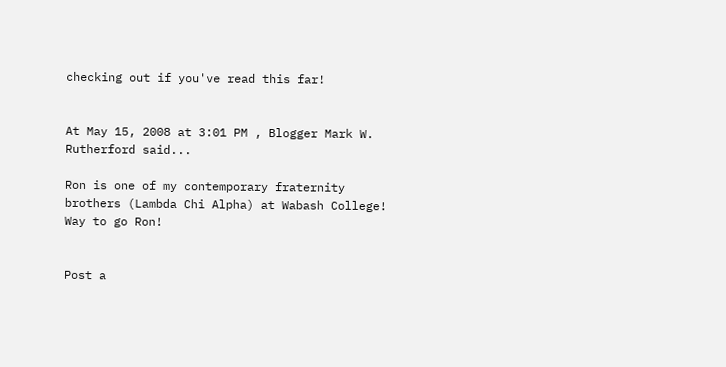checking out if you've read this far!


At May 15, 2008 at 3:01 PM , Blogger Mark W. Rutherford said...

Ron is one of my contemporary fraternity brothers (Lambda Chi Alpha) at Wabash College! Way to go Ron!


Post a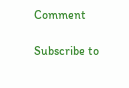Comment

Subscribe to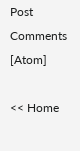Post Comments [Atom]

<< Home